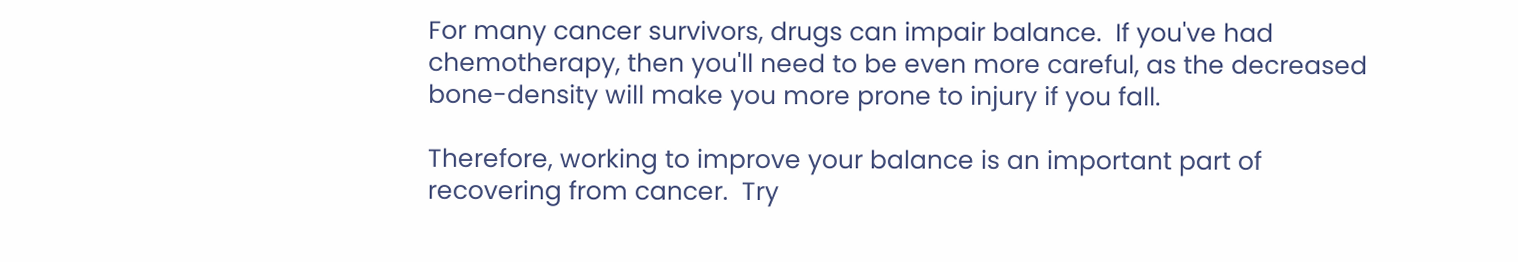For many cancer survivors, drugs can impair balance.  If you've had chemotherapy, then you'll need to be even more careful, as the decreased bone-density will make you more prone to injury if you fall.

Therefore, working to improve your balance is an important part of recovering from cancer.  Try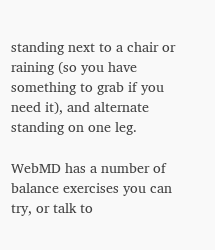standing next to a chair or raining (so you have something to grab if you need it), and alternate standing on one leg.

WebMD has a number of balance exercises you can try, or talk to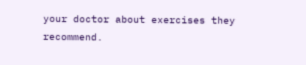your doctor about exercises they recommend.